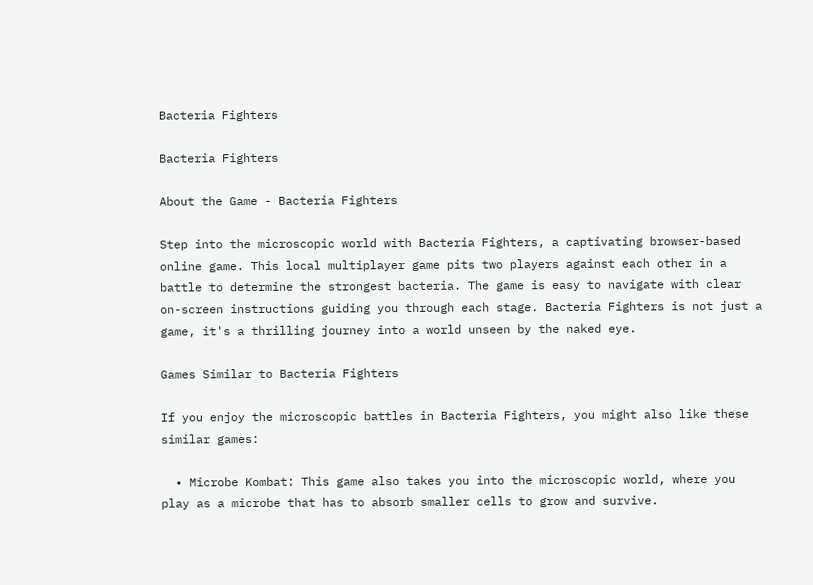Bacteria Fighters

Bacteria Fighters

About the Game - Bacteria Fighters

Step into the microscopic world with Bacteria Fighters, a captivating browser-based online game. This local multiplayer game pits two players against each other in a battle to determine the strongest bacteria. The game is easy to navigate with clear on-screen instructions guiding you through each stage. Bacteria Fighters is not just a game, it's a thrilling journey into a world unseen by the naked eye.

Games Similar to Bacteria Fighters

If you enjoy the microscopic battles in Bacteria Fighters, you might also like these similar games:

  • Microbe Kombat: This game also takes you into the microscopic world, where you play as a microbe that has to absorb smaller cells to grow and survive.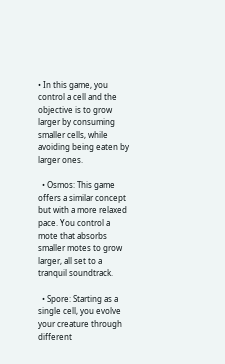• In this game, you control a cell and the objective is to grow larger by consuming smaller cells, while avoiding being eaten by larger ones.

  • Osmos: This game offers a similar concept but with a more relaxed pace. You control a mote that absorbs smaller motes to grow larger, all set to a tranquil soundtrack.

  • Spore: Starting as a single cell, you evolve your creature through different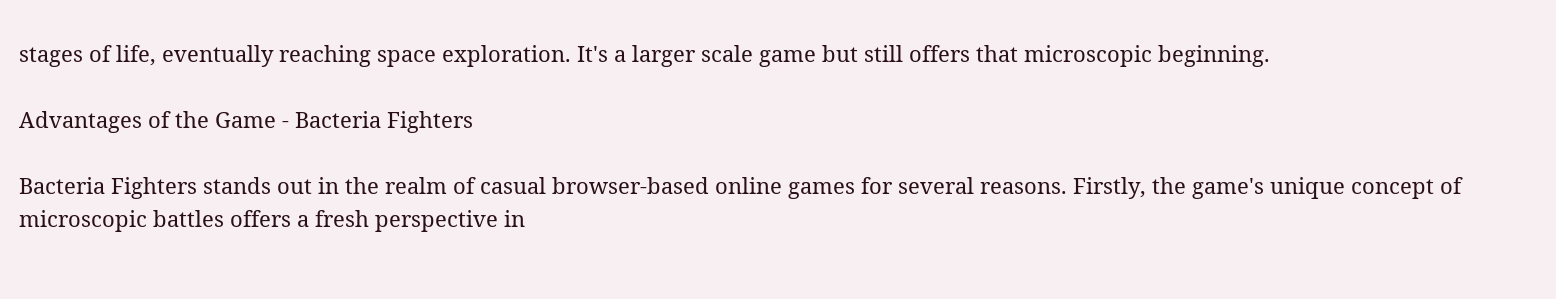stages of life, eventually reaching space exploration. It's a larger scale game but still offers that microscopic beginning.

Advantages of the Game - Bacteria Fighters

Bacteria Fighters stands out in the realm of casual browser-based online games for several reasons. Firstly, the game's unique concept of microscopic battles offers a fresh perspective in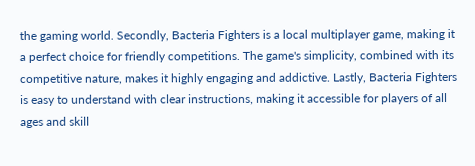the gaming world. Secondly, Bacteria Fighters is a local multiplayer game, making it a perfect choice for friendly competitions. The game's simplicity, combined with its competitive nature, makes it highly engaging and addictive. Lastly, Bacteria Fighters is easy to understand with clear instructions, making it accessible for players of all ages and skill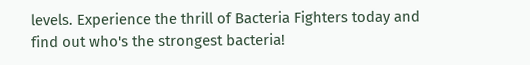levels. Experience the thrill of Bacteria Fighters today and find out who's the strongest bacteria!